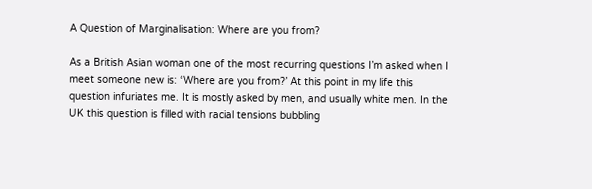A Question of Marginalisation: Where are you from?

As a British Asian woman one of the most recurring questions I’m asked when I meet someone new is: ‘Where are you from?’ At this point in my life this question infuriates me. It is mostly asked by men, and usually white men. In the UK this question is filled with racial tensions bubbling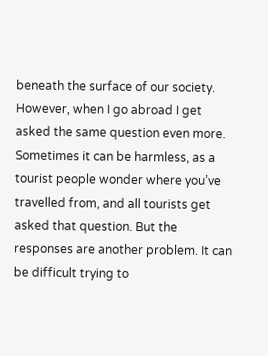beneath the surface of our society. However, when I go abroad I get asked the same question even more. Sometimes it can be harmless, as a tourist people wonder where you’ve travelled from, and all tourists get asked that question. But the responses are another problem. It can be difficult trying to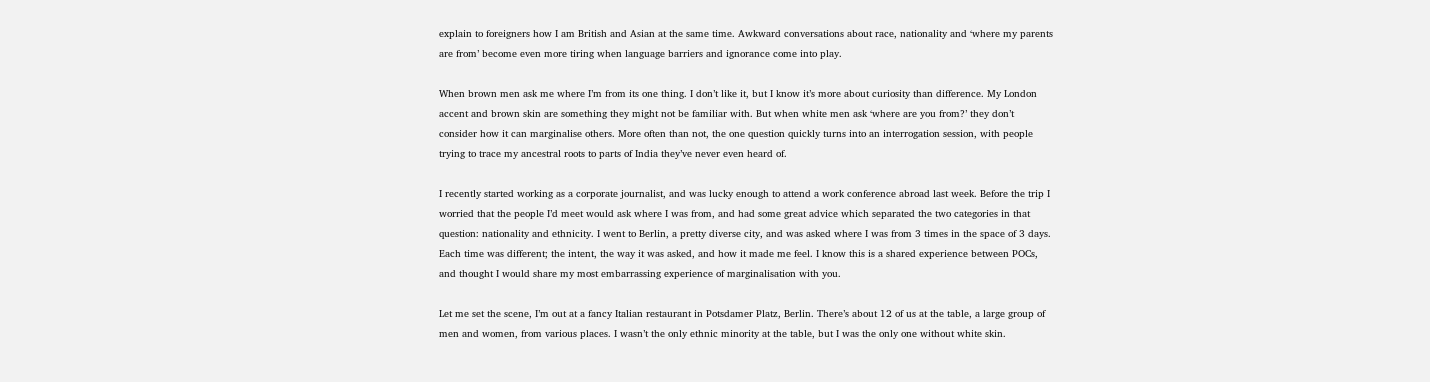explain to foreigners how I am British and Asian at the same time. Awkward conversations about race, nationality and ‘where my parents are from’ become even more tiring when language barriers and ignorance come into play.

When brown men ask me where I’m from its one thing. I don’t like it, but I know it’s more about curiosity than difference. My London accent and brown skin are something they might not be familiar with. But when white men ask ‘where are you from?’ they don’t consider how it can marginalise others. More often than not, the one question quickly turns into an interrogation session, with people trying to trace my ancestral roots to parts of India they’ve never even heard of.

I recently started working as a corporate journalist, and was lucky enough to attend a work conference abroad last week. Before the trip I worried that the people I’d meet would ask where I was from, and had some great advice which separated the two categories in that question: nationality and ethnicity. I went to Berlin, a pretty diverse city, and was asked where I was from 3 times in the space of 3 days. Each time was different; the intent, the way it was asked, and how it made me feel. I know this is a shared experience between POCs, and thought I would share my most embarrassing experience of marginalisation with you.

Let me set the scene, I’m out at a fancy Italian restaurant in Potsdamer Platz, Berlin. There’s about 12 of us at the table, a large group of men and women, from various places. I wasn’t the only ethnic minority at the table, but I was the only one without white skin.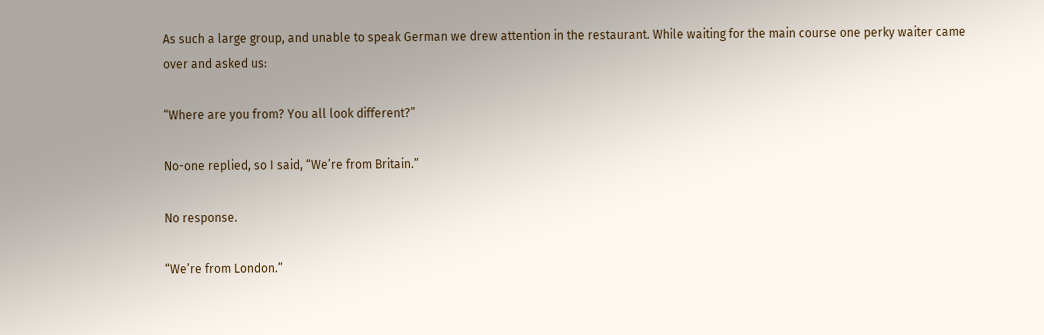As such a large group, and unable to speak German we drew attention in the restaurant. While waiting for the main course one perky waiter came over and asked us:

“Where are you from? You all look different?”

No-one replied, so I said, “We’re from Britain.”

No response.

“We’re from London.”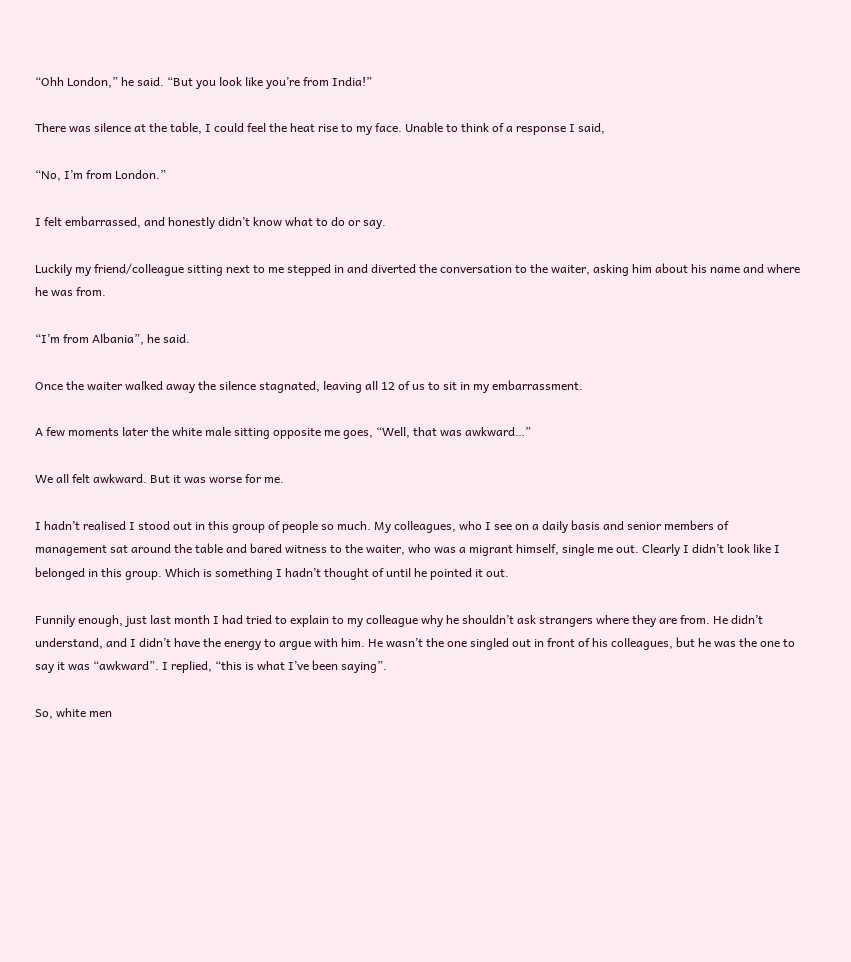“Ohh London,” he said. “But you look like you’re from India!”

There was silence at the table, I could feel the heat rise to my face. Unable to think of a response I said,

“No, I’m from London.”

I felt embarrassed, and honestly didn’t know what to do or say.

Luckily my friend/colleague sitting next to me stepped in and diverted the conversation to the waiter, asking him about his name and where he was from.

“I’m from Albania”, he said.

Once the waiter walked away the silence stagnated, leaving all 12 of us to sit in my embarrassment.

A few moments later the white male sitting opposite me goes, “Well, that was awkward…”

We all felt awkward. But it was worse for me.

I hadn’t realised I stood out in this group of people so much. My colleagues, who I see on a daily basis and senior members of management sat around the table and bared witness to the waiter, who was a migrant himself, single me out. Clearly I didn’t look like I belonged in this group. Which is something I hadn’t thought of until he pointed it out.

Funnily enough, just last month I had tried to explain to my colleague why he shouldn’t ask strangers where they are from. He didn’t understand, and I didn’t have the energy to argue with him. He wasn’t the one singled out in front of his colleagues, but he was the one to say it was “awkward”. I replied, “this is what I’ve been saying”.

So, white men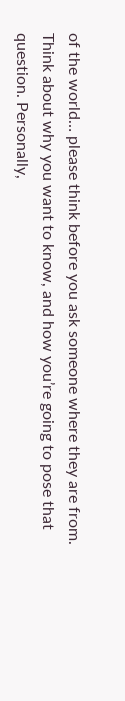of the world… please think before you ask someone where they are from. Think about why you want to know, and how you’re going to pose that question. Personally,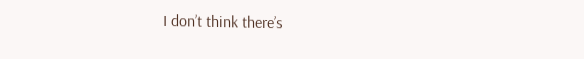I don’t think there’s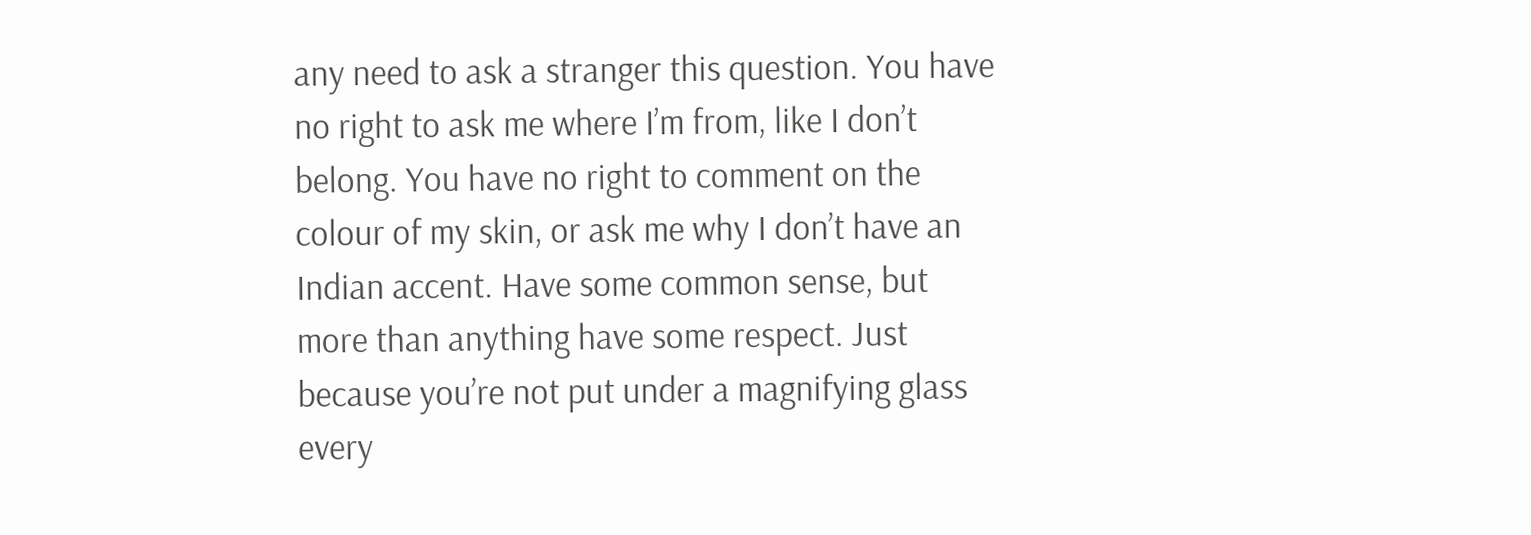any need to ask a stranger this question. You have no right to ask me where I’m from, like I don’t belong. You have no right to comment on the colour of my skin, or ask me why I don’t have an Indian accent. Have some common sense, but more than anything have some respect. Just because you’re not put under a magnifying glass every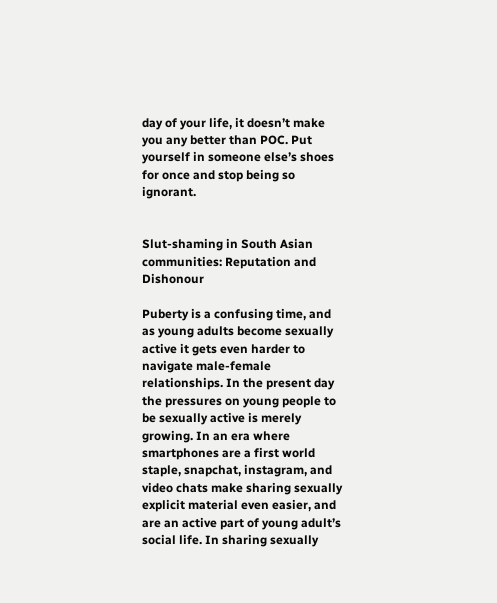day of your life, it doesn’t make you any better than POC. Put yourself in someone else’s shoes for once and stop being so ignorant.


Slut-shaming in South Asian communities: Reputation and Dishonour

Puberty is a confusing time, and as young adults become sexually active it gets even harder to navigate male-female relationships. In the present day the pressures on young people to be sexually active is merely growing. In an era where smartphones are a first world staple, snapchat, instagram, and video chats make sharing sexually explicit material even easier, and are an active part of young adult’s social life. In sharing sexually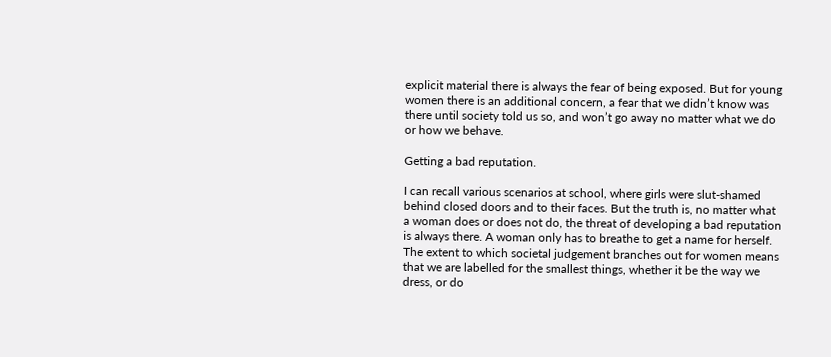explicit material there is always the fear of being exposed. But for young women there is an additional concern, a fear that we didn’t know was there until society told us so, and won’t go away no matter what we do or how we behave.

Getting a bad reputation.

I can recall various scenarios at school, where girls were slut-shamed behind closed doors and to their faces. But the truth is, no matter what a woman does or does not do, the threat of developing a bad reputation is always there. A woman only has to breathe to get a name for herself. The extent to which societal judgement branches out for women means that we are labelled for the smallest things, whether it be the way we dress, or do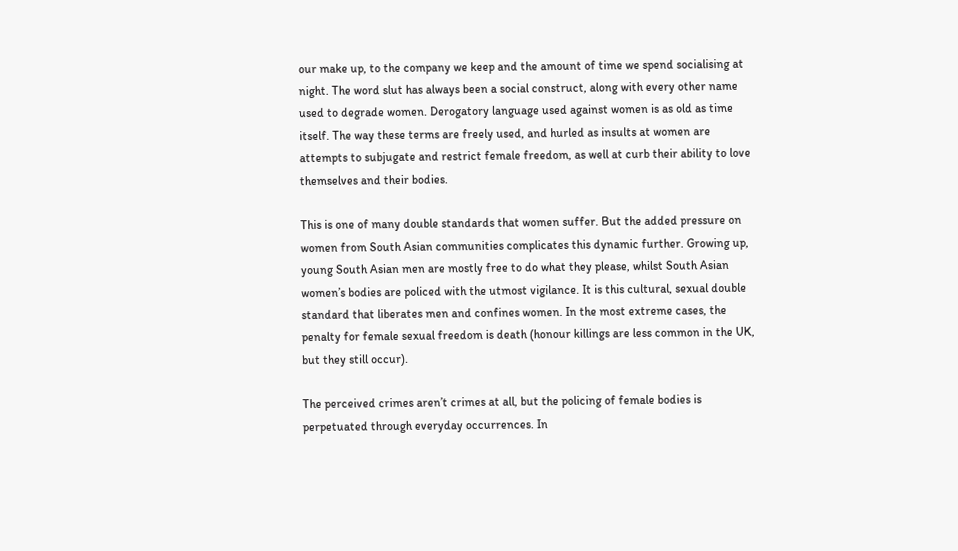our make up, to the company we keep and the amount of time we spend socialising at night. The word slut has always been a social construct, along with every other name used to degrade women. Derogatory language used against women is as old as time itself. The way these terms are freely used, and hurled as insults at women are attempts to subjugate and restrict female freedom, as well at curb their ability to love themselves and their bodies.

This is one of many double standards that women suffer. But the added pressure on women from South Asian communities complicates this dynamic further. Growing up, young South Asian men are mostly free to do what they please, whilst South Asian women’s bodies are policed with the utmost vigilance. It is this cultural, sexual double standard that liberates men and confines women. In the most extreme cases, the penalty for female sexual freedom is death (honour killings are less common in the UK, but they still occur).

The perceived crimes aren’t crimes at all, but the policing of female bodies is perpetuated through everyday occurrences. In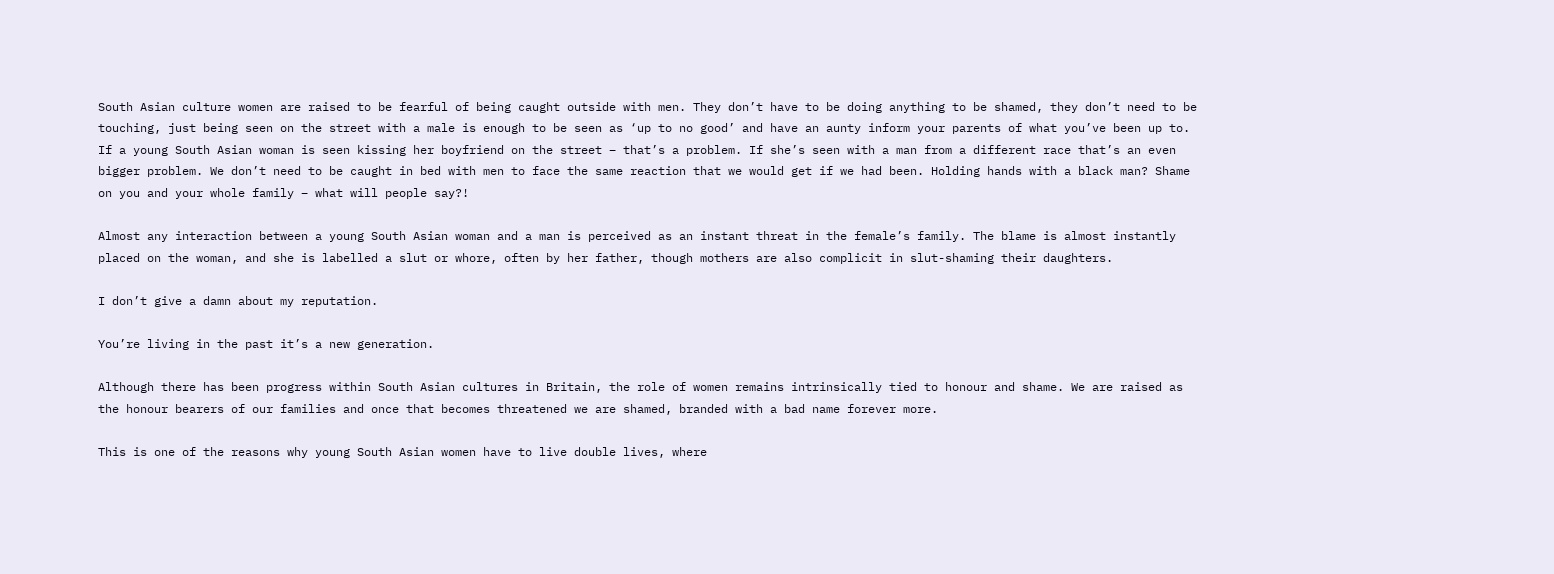South Asian culture women are raised to be fearful of being caught outside with men. They don’t have to be doing anything to be shamed, they don’t need to be touching, just being seen on the street with a male is enough to be seen as ‘up to no good’ and have an aunty inform your parents of what you’ve been up to. If a young South Asian woman is seen kissing her boyfriend on the street – that’s a problem. If she’s seen with a man from a different race that’s an even bigger problem. We don’t need to be caught in bed with men to face the same reaction that we would get if we had been. Holding hands with a black man? Shame on you and your whole family – what will people say?!

Almost any interaction between a young South Asian woman and a man is perceived as an instant threat in the female’s family. The blame is almost instantly placed on the woman, and she is labelled a slut or whore, often by her father, though mothers are also complicit in slut-shaming their daughters.

I don’t give a damn about my reputation.

You’re living in the past it’s a new generation.

Although there has been progress within South Asian cultures in Britain, the role of women remains intrinsically tied to honour and shame. We are raised as the honour bearers of our families and once that becomes threatened we are shamed, branded with a bad name forever more.

This is one of the reasons why young South Asian women have to live double lives, where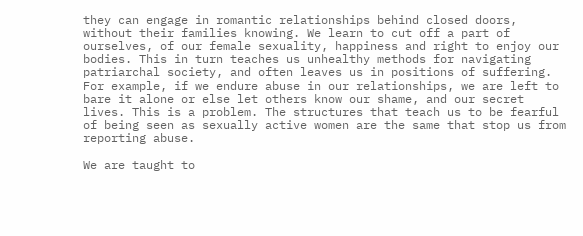they can engage in romantic relationships behind closed doors, without their families knowing. We learn to cut off a part of ourselves, of our female sexuality, happiness and right to enjoy our bodies. This in turn teaches us unhealthy methods for navigating patriarchal society, and often leaves us in positions of suffering. For example, if we endure abuse in our relationships, we are left to bare it alone or else let others know our shame, and our secret lives. This is a problem. The structures that teach us to be fearful of being seen as sexually active women are the same that stop us from reporting abuse.

We are taught to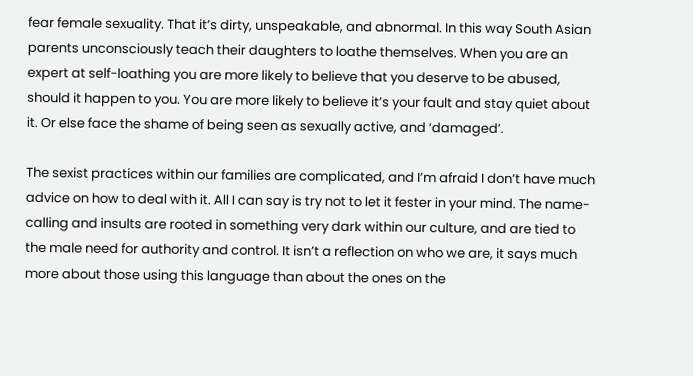fear female sexuality. That it’s dirty, unspeakable, and abnormal. In this way South Asian parents unconsciously teach their daughters to loathe themselves. When you are an expert at self-loathing you are more likely to believe that you deserve to be abused, should it happen to you. You are more likely to believe it’s your fault and stay quiet about it. Or else face the shame of being seen as sexually active, and ‘damaged’.

The sexist practices within our families are complicated, and I’m afraid I don’t have much advice on how to deal with it. All I can say is try not to let it fester in your mind. The name-calling and insults are rooted in something very dark within our culture, and are tied to the male need for authority and control. It isn’t a reflection on who we are, it says much more about those using this language than about the ones on the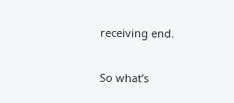receiving end.

So what’s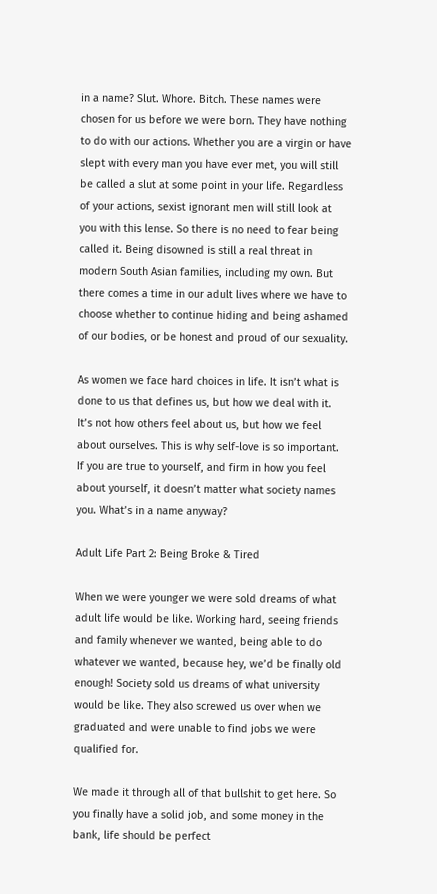in a name? Slut. Whore. Bitch. These names were chosen for us before we were born. They have nothing to do with our actions. Whether you are a virgin or have slept with every man you have ever met, you will still be called a slut at some point in your life. Regardless of your actions, sexist ignorant men will still look at you with this lense. So there is no need to fear being called it. Being disowned is still a real threat in modern South Asian families, including my own. But there comes a time in our adult lives where we have to choose whether to continue hiding and being ashamed of our bodies, or be honest and proud of our sexuality.

As women we face hard choices in life. It isn’t what is done to us that defines us, but how we deal with it. It’s not how others feel about us, but how we feel about ourselves. This is why self-love is so important. If you are true to yourself, and firm in how you feel about yourself, it doesn’t matter what society names you. What’s in a name anyway?

Adult Life Part 2: Being Broke & Tired

When we were younger we were sold dreams of what adult life would be like. Working hard, seeing friends and family whenever we wanted, being able to do whatever we wanted, because hey, we’d be finally old enough! Society sold us dreams of what university would be like. They also screwed us over when we graduated and were unable to find jobs we were qualified for.

We made it through all of that bullshit to get here. So you finally have a solid job, and some money in the bank, life should be perfect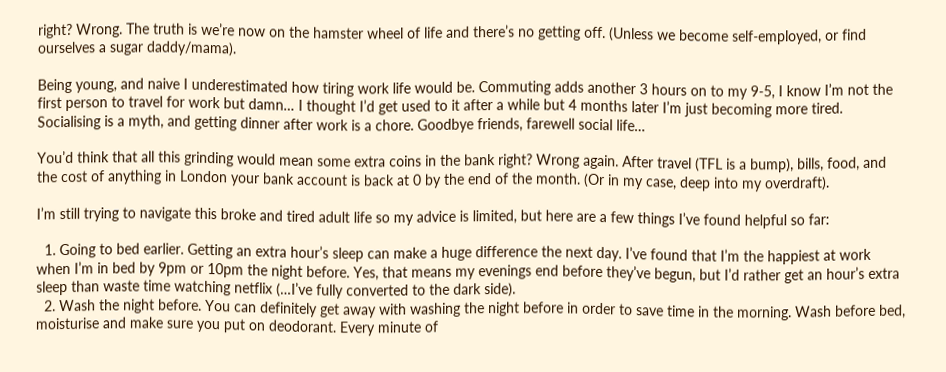right? Wrong. The truth is we’re now on the hamster wheel of life and there’s no getting off. (Unless we become self-employed, or find ourselves a sugar daddy/mama).

Being young, and naive I underestimated how tiring work life would be. Commuting adds another 3 hours on to my 9-5, I know I’m not the first person to travel for work but damn… I thought I’d get used to it after a while but 4 months later I’m just becoming more tired. Socialising is a myth, and getting dinner after work is a chore. Goodbye friends, farewell social life…

You’d think that all this grinding would mean some extra coins in the bank right? Wrong again. After travel (TFL is a bump), bills, food, and the cost of anything in London your bank account is back at 0 by the end of the month. (Or in my case, deep into my overdraft).

I’m still trying to navigate this broke and tired adult life so my advice is limited, but here are a few things I’ve found helpful so far:

  1. Going to bed earlier. Getting an extra hour’s sleep can make a huge difference the next day. I’ve found that I’m the happiest at work when I’m in bed by 9pm or 10pm the night before. Yes, that means my evenings end before they’ve begun, but I’d rather get an hour’s extra sleep than waste time watching netflix (…I’ve fully converted to the dark side).
  2. Wash the night before. You can definitely get away with washing the night before in order to save time in the morning. Wash before bed, moisturise and make sure you put on deodorant. Every minute of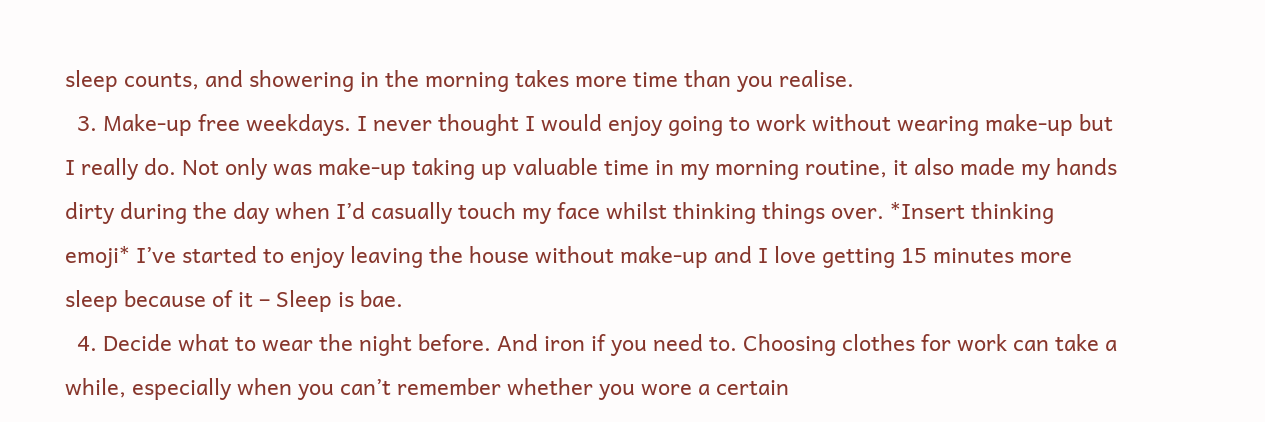sleep counts, and showering in the morning takes more time than you realise.
  3. Make-up free weekdays. I never thought I would enjoy going to work without wearing make-up but I really do. Not only was make-up taking up valuable time in my morning routine, it also made my hands dirty during the day when I’d casually touch my face whilst thinking things over. *Insert thinking emoji* I’ve started to enjoy leaving the house without make-up and I love getting 15 minutes more sleep because of it – Sleep is bae.
  4. Decide what to wear the night before. And iron if you need to. Choosing clothes for work can take a while, especially when you can’t remember whether you wore a certain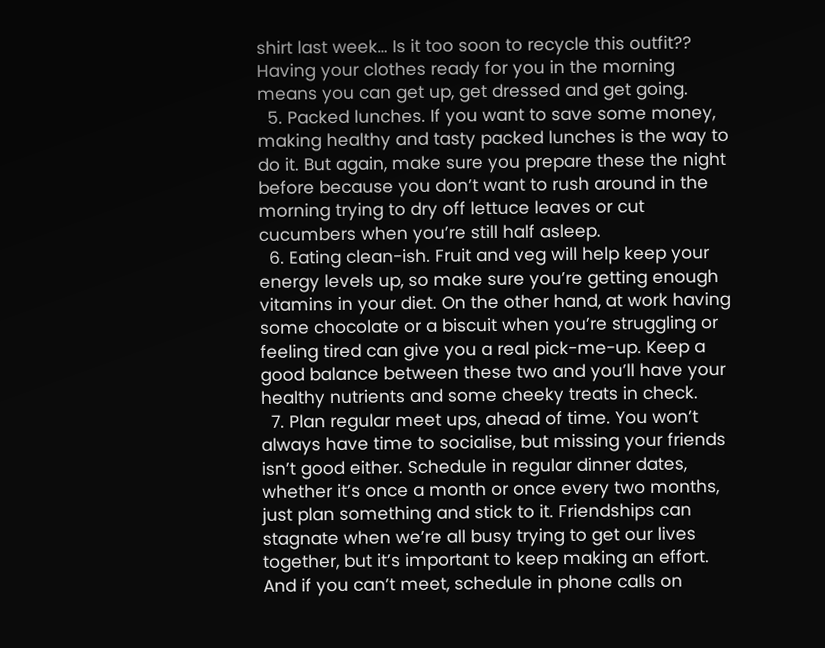shirt last week… Is it too soon to recycle this outfit?? Having your clothes ready for you in the morning means you can get up, get dressed and get going.
  5. Packed lunches. If you want to save some money, making healthy and tasty packed lunches is the way to do it. But again, make sure you prepare these the night before because you don’t want to rush around in the morning trying to dry off lettuce leaves or cut cucumbers when you’re still half asleep.
  6. Eating clean-ish. Fruit and veg will help keep your energy levels up, so make sure you’re getting enough vitamins in your diet. On the other hand, at work having some chocolate or a biscuit when you’re struggling or feeling tired can give you a real pick-me-up. Keep a good balance between these two and you’ll have your healthy nutrients and some cheeky treats in check.
  7. Plan regular meet ups, ahead of time. You won’t always have time to socialise, but missing your friends isn’t good either. Schedule in regular dinner dates, whether it’s once a month or once every two months, just plan something and stick to it. Friendships can stagnate when we’re all busy trying to get our lives together, but it’s important to keep making an effort. And if you can’t meet, schedule in phone calls on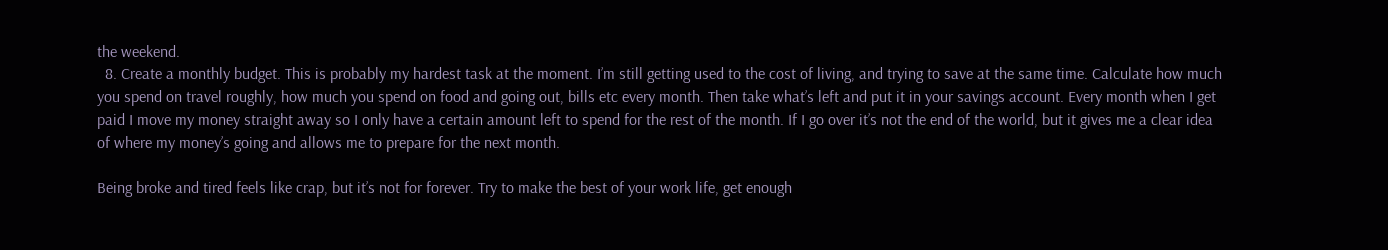the weekend.
  8. Create a monthly budget. This is probably my hardest task at the moment. I’m still getting used to the cost of living, and trying to save at the same time. Calculate how much you spend on travel roughly, how much you spend on food and going out, bills etc every month. Then take what’s left and put it in your savings account. Every month when I get paid I move my money straight away so I only have a certain amount left to spend for the rest of the month. If I go over it’s not the end of the world, but it gives me a clear idea of where my money’s going and allows me to prepare for the next month.

Being broke and tired feels like crap, but it’s not for forever. Try to make the best of your work life, get enough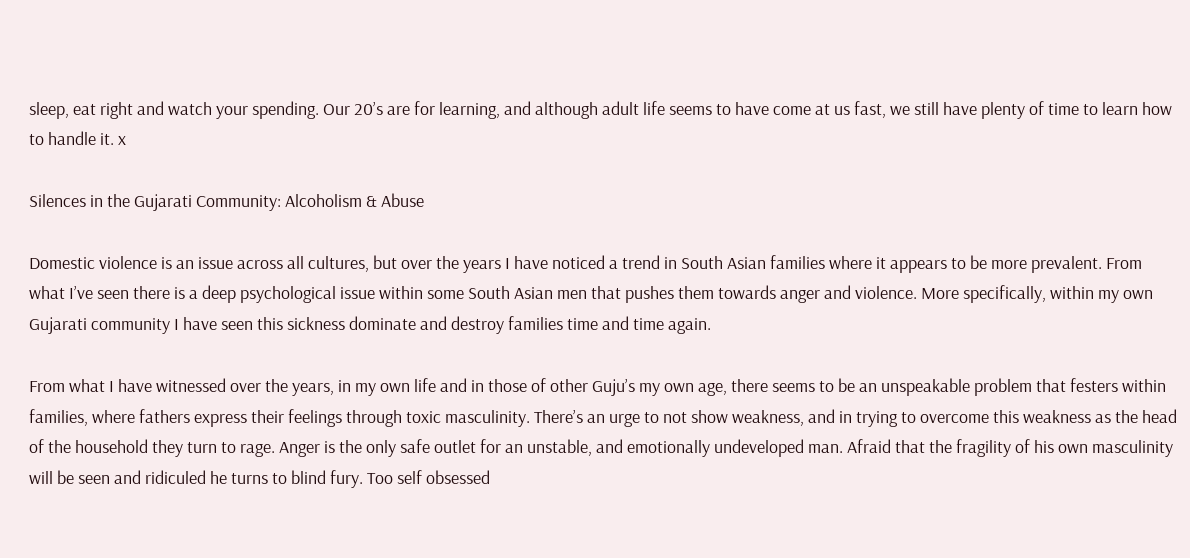sleep, eat right and watch your spending. Our 20’s are for learning, and although adult life seems to have come at us fast, we still have plenty of time to learn how to handle it. x

Silences in the Gujarati Community: Alcoholism & Abuse

Domestic violence is an issue across all cultures, but over the years I have noticed a trend in South Asian families where it appears to be more prevalent. From what I’ve seen there is a deep psychological issue within some South Asian men that pushes them towards anger and violence. More specifically, within my own Gujarati community I have seen this sickness dominate and destroy families time and time again.

From what I have witnessed over the years, in my own life and in those of other Guju’s my own age, there seems to be an unspeakable problem that festers within families, where fathers express their feelings through toxic masculinity. There’s an urge to not show weakness, and in trying to overcome this weakness as the head of the household they turn to rage. Anger is the only safe outlet for an unstable, and emotionally undeveloped man. Afraid that the fragility of his own masculinity will be seen and ridiculed he turns to blind fury. Too self obsessed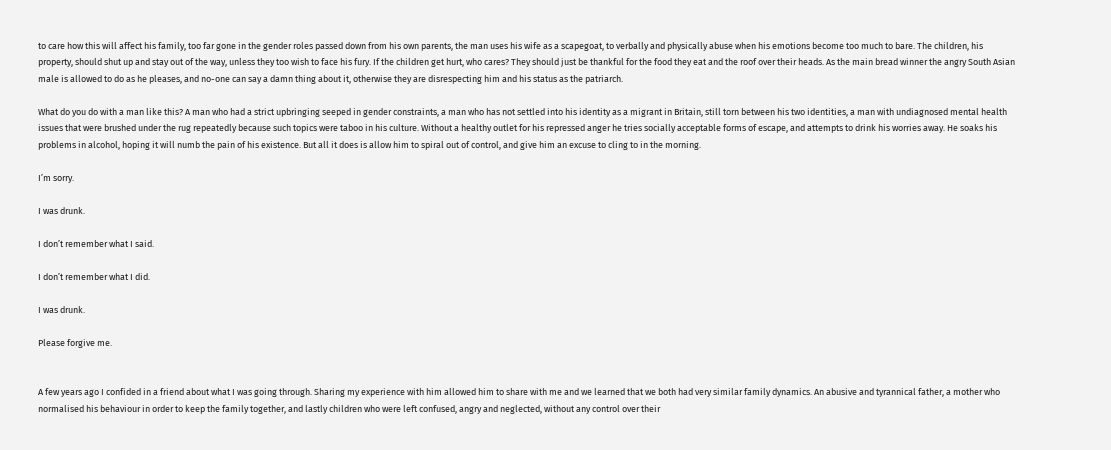to care how this will affect his family, too far gone in the gender roles passed down from his own parents, the man uses his wife as a scapegoat, to verbally and physically abuse when his emotions become too much to bare. The children, his property, should shut up and stay out of the way, unless they too wish to face his fury. If the children get hurt, who cares? They should just be thankful for the food they eat and the roof over their heads. As the main bread winner the angry South Asian male is allowed to do as he pleases, and no-one can say a damn thing about it, otherwise they are disrespecting him and his status as the patriarch.

What do you do with a man like this? A man who had a strict upbringing seeped in gender constraints, a man who has not settled into his identity as a migrant in Britain, still torn between his two identities, a man with undiagnosed mental health issues that were brushed under the rug repeatedly because such topics were taboo in his culture. Without a healthy outlet for his repressed anger he tries socially acceptable forms of escape, and attempts to drink his worries away. He soaks his problems in alcohol, hoping it will numb the pain of his existence. But all it does is allow him to spiral out of control, and give him an excuse to cling to in the morning.

I’m sorry.

I was drunk.

I don’t remember what I said.

I don’t remember what I did.

I was drunk.

Please forgive me.


A few years ago I confided in a friend about what I was going through. Sharing my experience with him allowed him to share with me and we learned that we both had very similar family dynamics. An abusive and tyrannical father, a mother who normalised his behaviour in order to keep the family together, and lastly children who were left confused, angry and neglected, without any control over their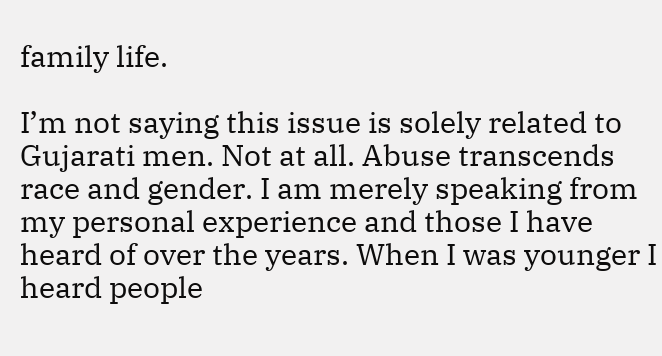family life.

I’m not saying this issue is solely related to Gujarati men. Not at all. Abuse transcends race and gender. I am merely speaking from my personal experience and those I have heard of over the years. When I was younger I heard people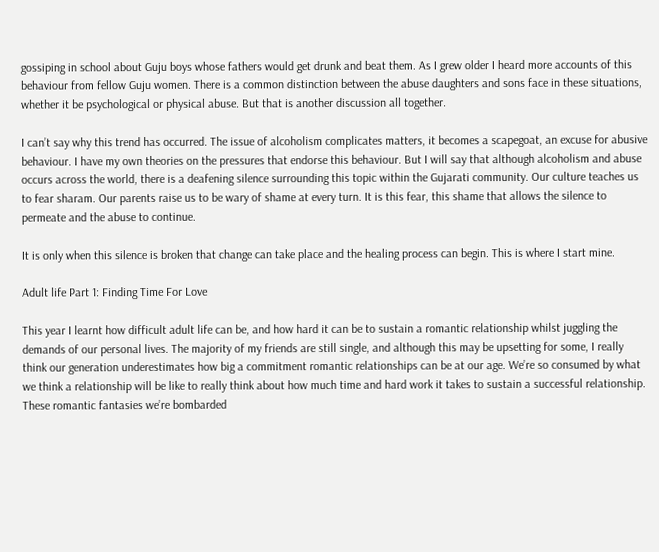gossiping in school about Guju boys whose fathers would get drunk and beat them. As I grew older I heard more accounts of this behaviour from fellow Guju women. There is a common distinction between the abuse daughters and sons face in these situations, whether it be psychological or physical abuse. But that is another discussion all together.

I can’t say why this trend has occurred. The issue of alcoholism complicates matters, it becomes a scapegoat, an excuse for abusive behaviour. I have my own theories on the pressures that endorse this behaviour. But I will say that although alcoholism and abuse occurs across the world, there is a deafening silence surrounding this topic within the Gujarati community. Our culture teaches us to fear sharam. Our parents raise us to be wary of shame at every turn. It is this fear, this shame that allows the silence to permeate and the abuse to continue.

It is only when this silence is broken that change can take place and the healing process can begin. This is where I start mine.

Adult life Part 1: Finding Time For Love

This year I learnt how difficult adult life can be, and how hard it can be to sustain a romantic relationship whilst juggling the demands of our personal lives. The majority of my friends are still single, and although this may be upsetting for some, I really think our generation underestimates how big a commitment romantic relationships can be at our age. We’re so consumed by what we think a relationship will be like to really think about how much time and hard work it takes to sustain a successful relationship. These romantic fantasies we’re bombarded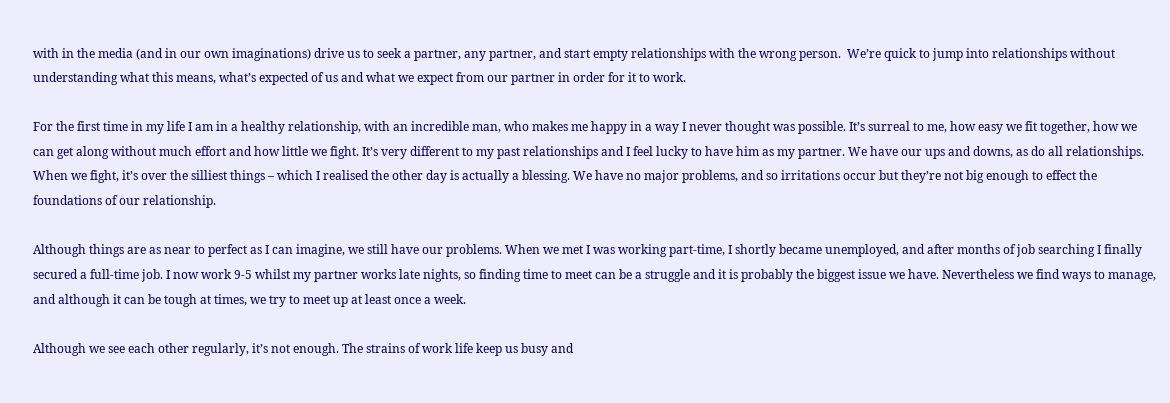with in the media (and in our own imaginations) drive us to seek a partner, any partner, and start empty relationships with the wrong person.  We’re quick to jump into relationships without understanding what this means, what’s expected of us and what we expect from our partner in order for it to work.

For the first time in my life I am in a healthy relationship, with an incredible man, who makes me happy in a way I never thought was possible. It’s surreal to me, how easy we fit together, how we can get along without much effort and how little we fight. It’s very different to my past relationships and I feel lucky to have him as my partner. We have our ups and downs, as do all relationships. When we fight, it’s over the silliest things – which I realised the other day is actually a blessing. We have no major problems, and so irritations occur but they’re not big enough to effect the foundations of our relationship.

Although things are as near to perfect as I can imagine, we still have our problems. When we met I was working part-time, I shortly became unemployed, and after months of job searching I finally secured a full-time job. I now work 9-5 whilst my partner works late nights, so finding time to meet can be a struggle and it is probably the biggest issue we have. Nevertheless we find ways to manage, and although it can be tough at times, we try to meet up at least once a week.

Although we see each other regularly, it’s not enough. The strains of work life keep us busy and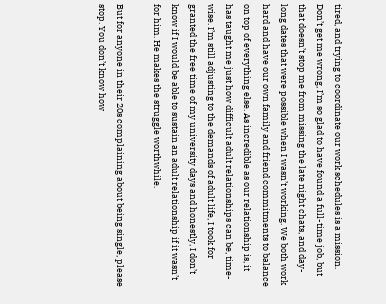tired, and trying to coordinate our work schedules is a mission. Don’t get me wrong, I’m so glad to have found a full-time job, but that doesn’t stop me from missing the late night chats, and day-long dates that were possible when I wasn’t working. We both work hard and have our own family and friend commitments to balance on top of everything else. As incredible as our relationship is, it has taught me just how difficult adult relationships can be, time-wise. I’m still adjusting to the demands of adult life, I took for granted the free time of my university days and honestly, I don’t know if I would be able to sustain an adult relationship if it wasn’t for him. He makes the struggle worthwhile.

But for anyone in their 20s complaining about being single, please stop. You don’t know how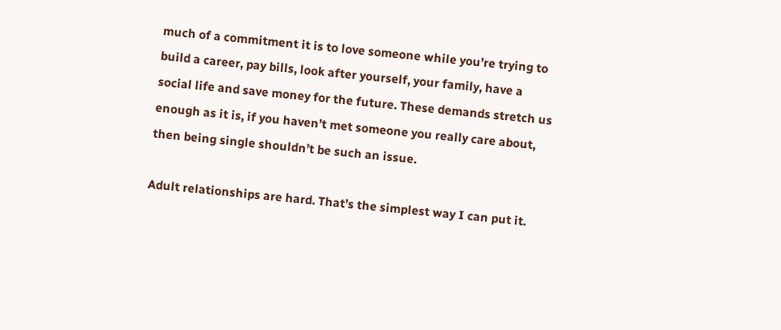much of a commitment it is to love someone while you’re trying to build a career, pay bills, look after yourself, your family, have a social life and save money for the future. These demands stretch us enough as it is, if you haven’t met someone you really care about, then being single shouldn’t be such an issue.

Adult relationships are hard. That’s the simplest way I can put it.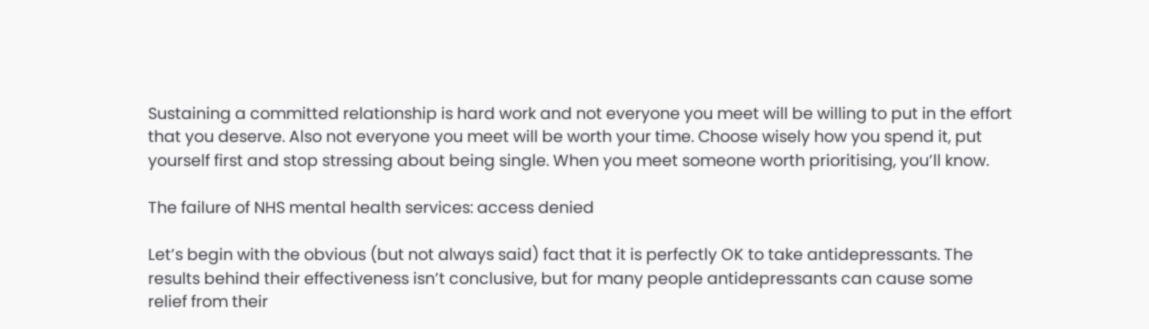Sustaining a committed relationship is hard work and not everyone you meet will be willing to put in the effort that you deserve. Also not everyone you meet will be worth your time. Choose wisely how you spend it, put yourself first and stop stressing about being single. When you meet someone worth prioritising, you’ll know.

The failure of NHS mental health services: access denied

Let’s begin with the obvious (but not always said) fact that it is perfectly OK to take antidepressants. The results behind their effectiveness isn’t conclusive, but for many people antidepressants can cause some relief from their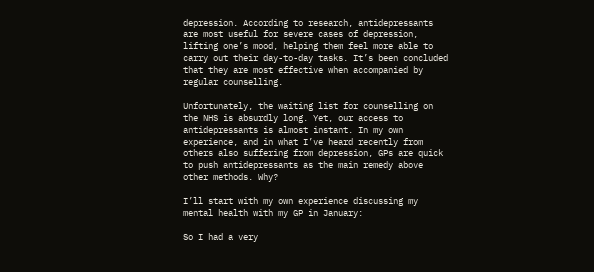depression. According to research, antidepressants are most useful for severe cases of depression, lifting one’s mood, helping them feel more able to carry out their day-to-day tasks. It’s been concluded that they are most effective when accompanied by regular counselling.

Unfortunately, the waiting list for counselling on the NHS is absurdly long. Yet, our access to antidepressants is almost instant. In my own experience, and in what I’ve heard recently from others also suffering from depression, GPs are quick to push antidepressants as the main remedy above other methods. Why?

I’ll start with my own experience discussing my mental health with my GP in January:

So I had a very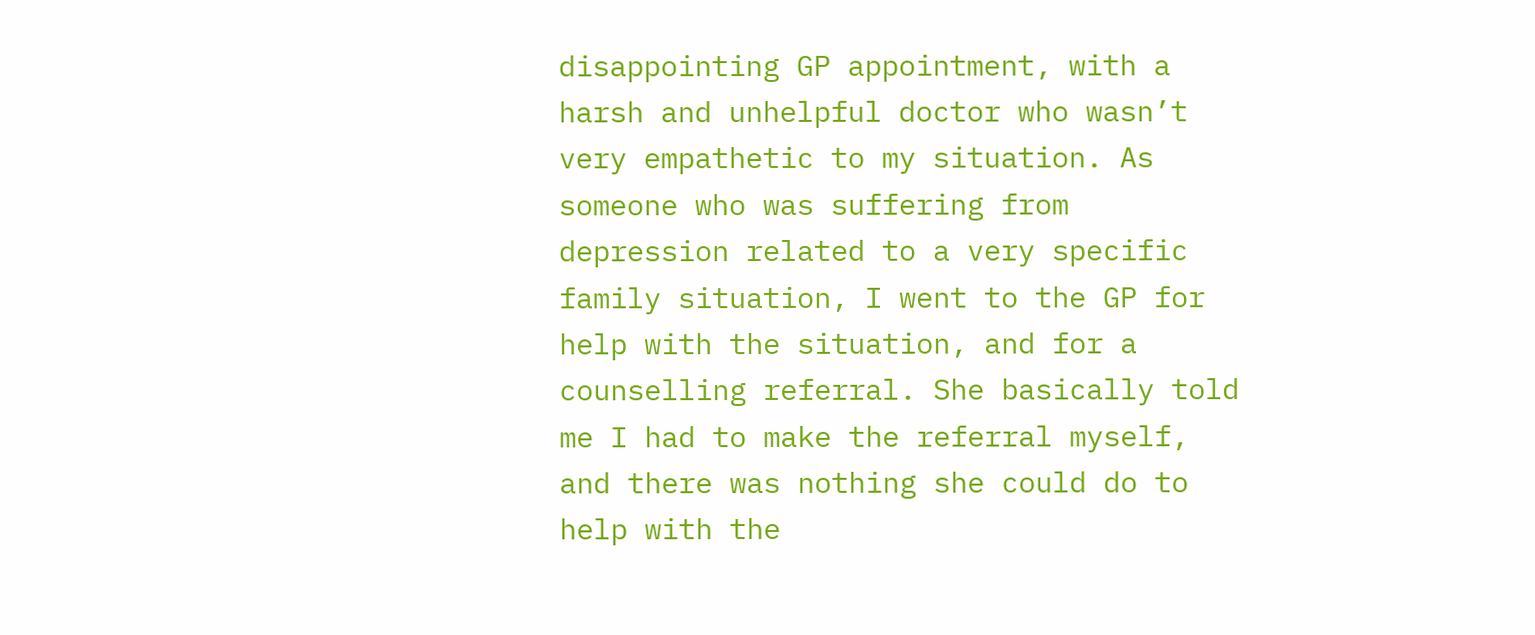disappointing GP appointment, with a harsh and unhelpful doctor who wasn’t very empathetic to my situation. As someone who was suffering from depression related to a very specific family situation, I went to the GP for help with the situation, and for a counselling referral. She basically told me I had to make the referral myself, and there was nothing she could do to help with the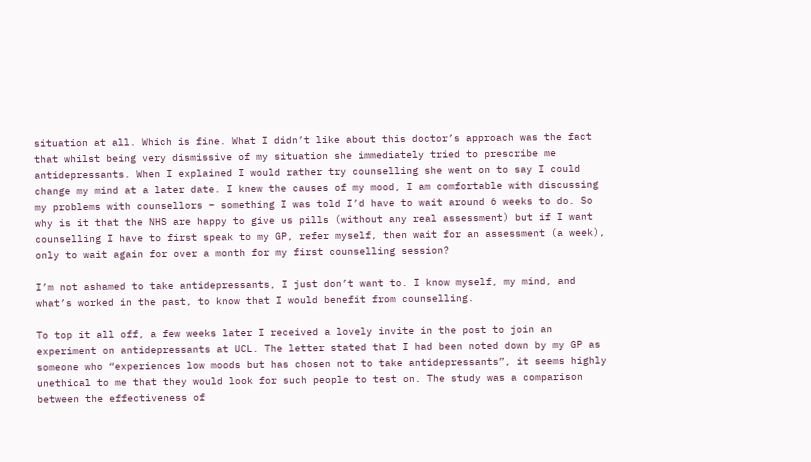situation at all. Which is fine. What I didn’t like about this doctor’s approach was the fact that whilst being very dismissive of my situation she immediately tried to prescribe me antidepressants. When I explained I would rather try counselling she went on to say I could change my mind at a later date. I knew the causes of my mood, I am comfortable with discussing my problems with counsellors – something I was told I’d have to wait around 6 weeks to do. So why is it that the NHS are happy to give us pills (without any real assessment) but if I want counselling I have to first speak to my GP, refer myself, then wait for an assessment (a week), only to wait again for over a month for my first counselling session?

I’m not ashamed to take antidepressants, I just don’t want to. I know myself, my mind, and what’s worked in the past, to know that I would benefit from counselling.

To top it all off, a few weeks later I received a lovely invite in the post to join an experiment on antidepressants at UCL. The letter stated that I had been noted down by my GP as someone who “experiences low moods but has chosen not to take antidepressants”, it seems highly unethical to me that they would look for such people to test on. The study was a comparison between the effectiveness of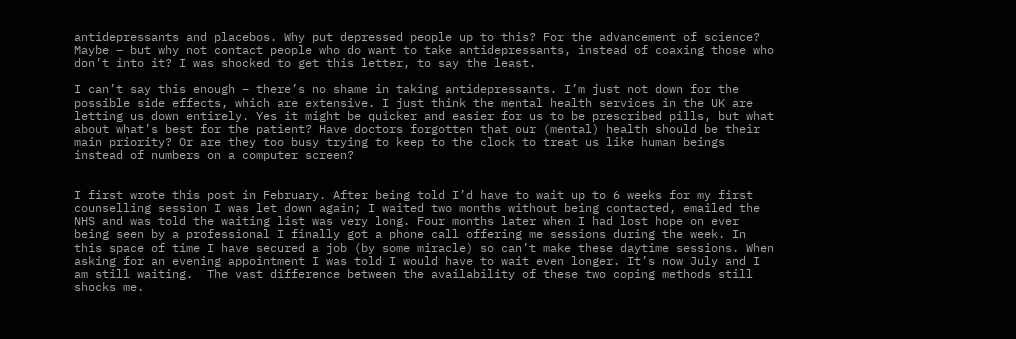antidepressants and placebos. Why put depressed people up to this? For the advancement of science? Maybe – but why not contact people who do want to take antidepressants, instead of coaxing those who don’t into it? I was shocked to get this letter, to say the least.

I can’t say this enough – there’s no shame in taking antidepressants. I’m just not down for the possible side effects, which are extensive. I just think the mental health services in the UK are letting us down entirely. Yes it might be quicker and easier for us to be prescribed pills, but what about what’s best for the patient? Have doctors forgotten that our (mental) health should be their main priority? Or are they too busy trying to keep to the clock to treat us like human beings instead of numbers on a computer screen?


I first wrote this post in February. After being told I’d have to wait up to 6 weeks for my first counselling session I was let down again; I waited two months without being contacted, emailed the NHS and was told the waiting list was very long. Four months later when I had lost hope on ever being seen by a professional I finally got a phone call offering me sessions during the week. In this space of time I have secured a job (by some miracle) so can’t make these daytime sessions. When asking for an evening appointment I was told I would have to wait even longer. It’s now July and I am still waiting.  The vast difference between the availability of these two coping methods still shocks me.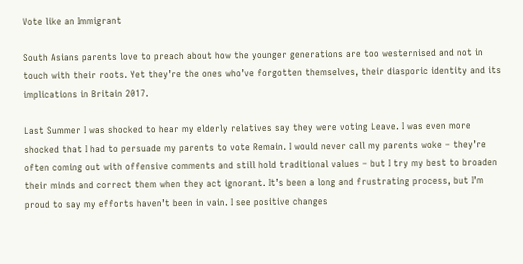Vote like an Immigrant

South Asians parents love to preach about how the younger generations are too westernised and not in touch with their roots. Yet they’re the ones who’ve forgotten themselves, their diasporic identity and its implications in Britain 2017.

Last Summer I was shocked to hear my elderly relatives say they were voting Leave. I was even more shocked that I had to persuade my parents to vote Remain. I would never call my parents woke – they’re often coming out with offensive comments and still hold traditional values – but I try my best to broaden their minds and correct them when they act ignorant. It’s been a long and frustrating process, but I’m proud to say my efforts haven’t been in vain. I see positive changes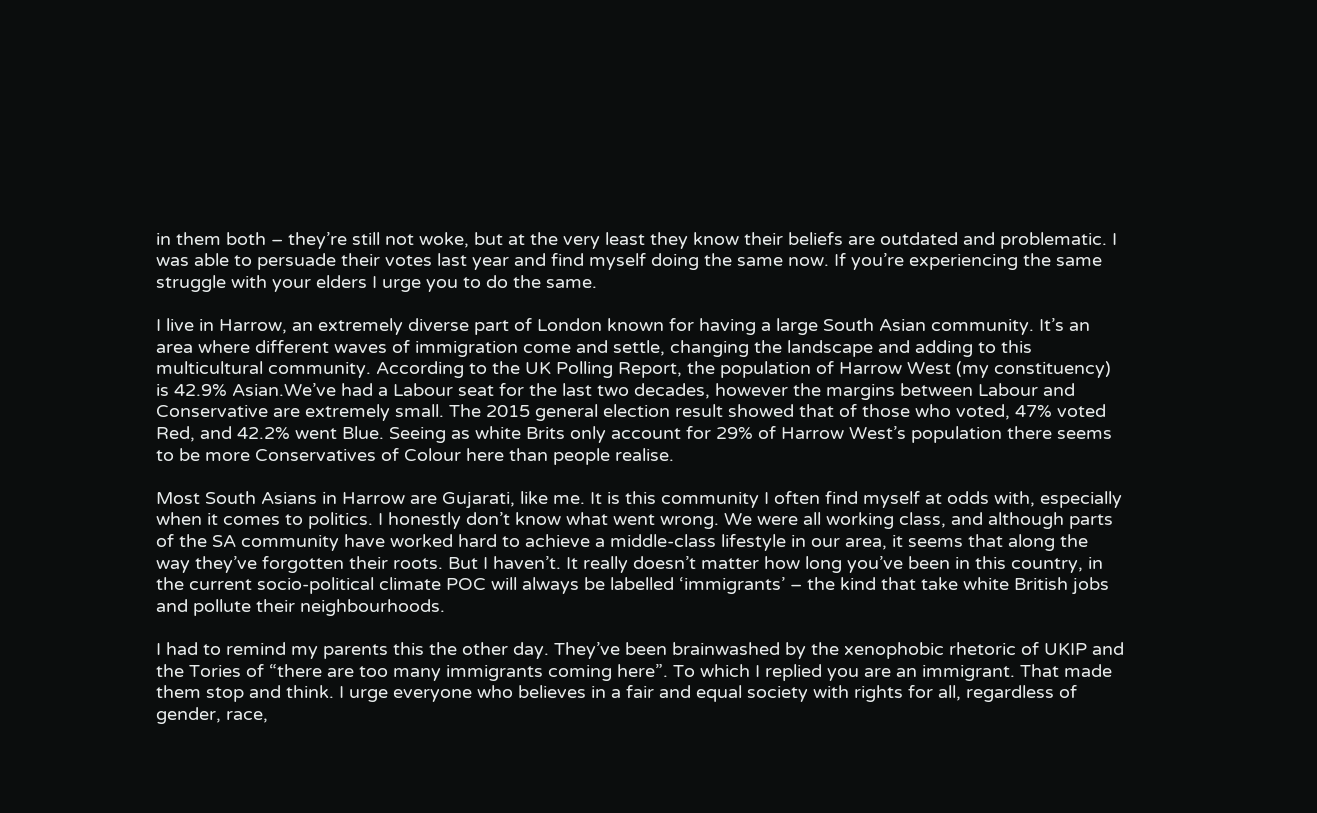in them both – they’re still not woke, but at the very least they know their beliefs are outdated and problematic. I was able to persuade their votes last year and find myself doing the same now. If you’re experiencing the same struggle with your elders I urge you to do the same.

I live in Harrow, an extremely diverse part of London known for having a large South Asian community. It’s an area where different waves of immigration come and settle, changing the landscape and adding to this multicultural community. According to the UK Polling Report, the population of Harrow West (my constituency) is 42.9% Asian.We’ve had a Labour seat for the last two decades, however the margins between Labour and Conservative are extremely small. The 2015 general election result showed that of those who voted, 47% voted Red, and 42.2% went Blue. Seeing as white Brits only account for 29% of Harrow West’s population there seems to be more Conservatives of Colour here than people realise.

Most South Asians in Harrow are Gujarati, like me. It is this community I often find myself at odds with, especially when it comes to politics. I honestly don’t know what went wrong. We were all working class, and although parts of the SA community have worked hard to achieve a middle-class lifestyle in our area, it seems that along the way they’ve forgotten their roots. But I haven’t. It really doesn’t matter how long you’ve been in this country, in the current socio-political climate POC will always be labelled ‘immigrants’ – the kind that take white British jobs and pollute their neighbourhoods.

I had to remind my parents this the other day. They’ve been brainwashed by the xenophobic rhetoric of UKIP and the Tories of “there are too many immigrants coming here”. To which I replied you are an immigrant. That made them stop and think. I urge everyone who believes in a fair and equal society with rights for all, regardless of gender, race,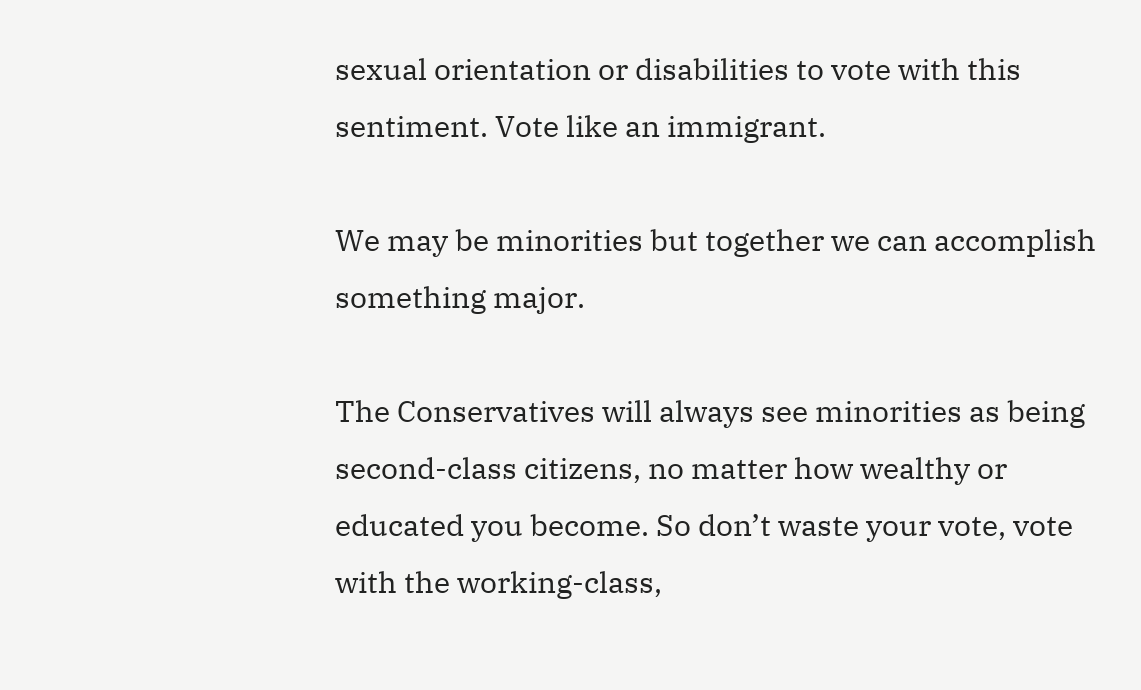sexual orientation or disabilities to vote with this sentiment. Vote like an immigrant.

We may be minorities but together we can accomplish something major.

The Conservatives will always see minorities as being second-class citizens, no matter how wealthy or educated you become. So don’t waste your vote, vote with the working-class,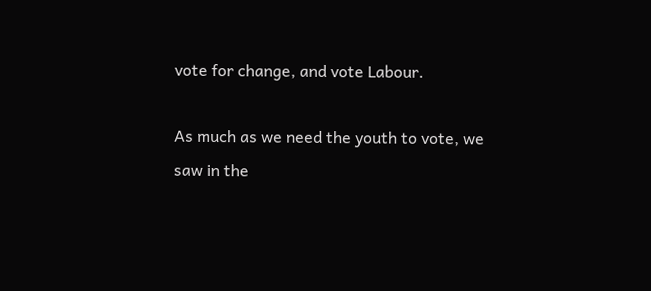vote for change, and vote Labour.

As much as we need the youth to vote, we saw in the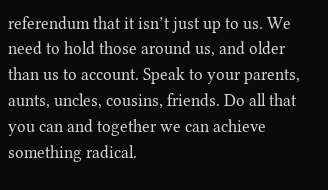referendum that it isn’t just up to us. We need to hold those around us, and older than us to account. Speak to your parents, aunts, uncles, cousins, friends. Do all that you can and together we can achieve something radical.